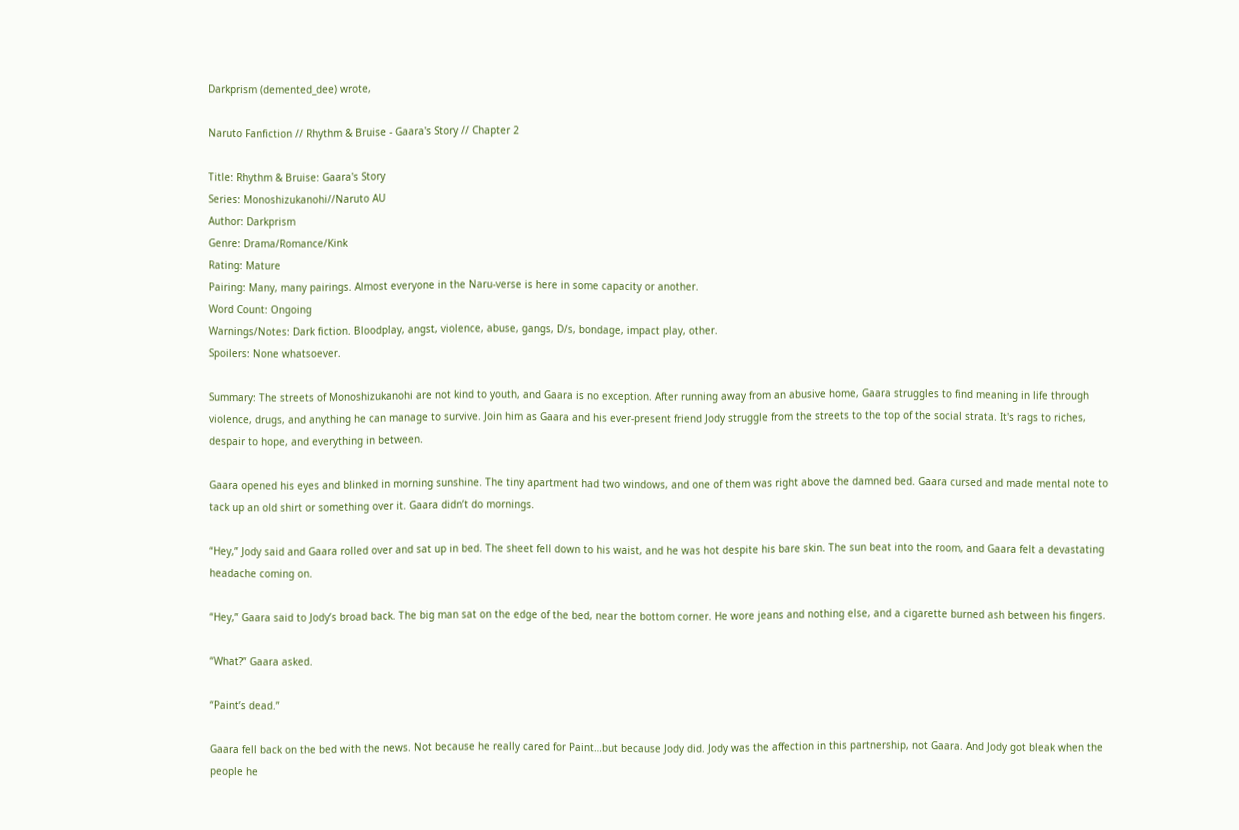Darkprism (demented_dee) wrote,

Naruto Fanfiction // Rhythm & Bruise - Gaara's Story // Chapter 2

Title: Rhythm & Bruise: Gaara's Story
Series: Monoshizukanohi//Naruto AU
Author: Darkprism
Genre: Drama/Romance/Kink
Rating: Mature
Pairing: Many, many pairings. Almost everyone in the Naru-verse is here in some capacity or another.
Word Count: Ongoing
Warnings/Notes: Dark fiction. Bloodplay, angst, violence, abuse, gangs, D/s, bondage, impact play, other.
Spoilers: None whatsoever.

Summary: The streets of Monoshizukanohi are not kind to youth, and Gaara is no exception. After running away from an abusive home, Gaara struggles to find meaning in life through violence, drugs, and anything he can manage to survive. Join him as Gaara and his ever-present friend Jody struggle from the streets to the top of the social strata. It's rags to riches, despair to hope, and everything in between.

Gaara opened his eyes and blinked in morning sunshine. The tiny apartment had two windows, and one of them was right above the damned bed. Gaara cursed and made mental note to tack up an old shirt or something over it. Gaara didn’t do mornings.

“Hey,” Jody said and Gaara rolled over and sat up in bed. The sheet fell down to his waist, and he was hot despite his bare skin. The sun beat into the room, and Gaara felt a devastating headache coming on.

“Hey,” Gaara said to Jody’s broad back. The big man sat on the edge of the bed, near the bottom corner. He wore jeans and nothing else, and a cigarette burned ash between his fingers.

“What?” Gaara asked.

“Paint’s dead.”

Gaara fell back on the bed with the news. Not because he really cared for Paint…but because Jody did. Jody was the affection in this partnership, not Gaara. And Jody got bleak when the people he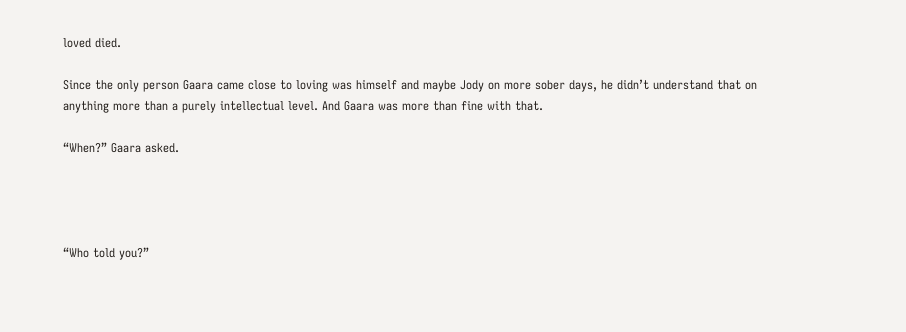loved died.

Since the only person Gaara came close to loving was himself and maybe Jody on more sober days, he didn’t understand that on anything more than a purely intellectual level. And Gaara was more than fine with that.

“When?” Gaara asked.




“Who told you?”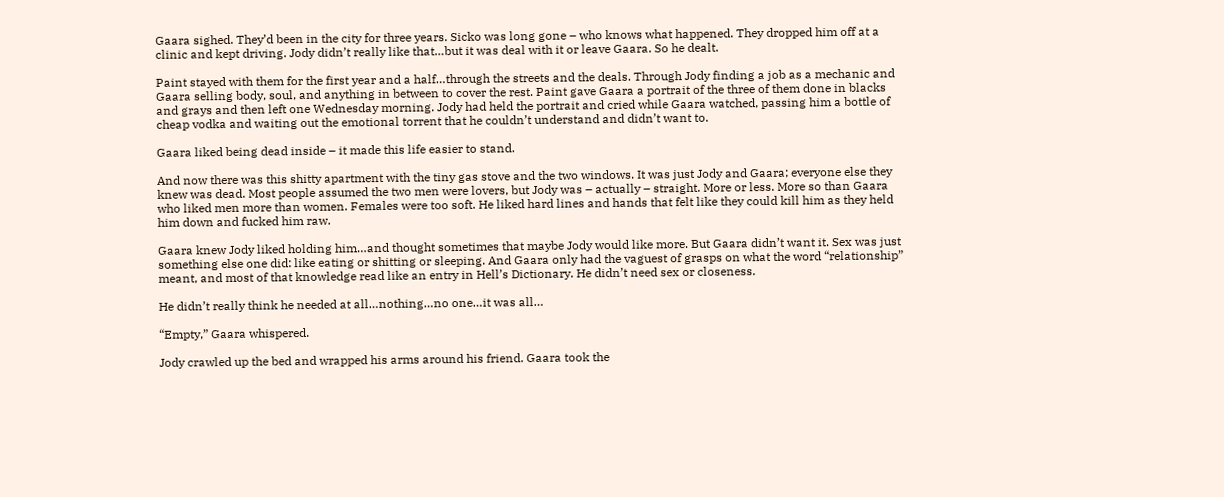Gaara sighed. They’d been in the city for three years. Sicko was long gone – who knows what happened. They dropped him off at a clinic and kept driving. Jody didn’t really like that…but it was deal with it or leave Gaara. So he dealt.

Paint stayed with them for the first year and a half…through the streets and the deals. Through Jody finding a job as a mechanic and Gaara selling body, soul, and anything in between to cover the rest. Paint gave Gaara a portrait of the three of them done in blacks and grays and then left one Wednesday morning. Jody had held the portrait and cried while Gaara watched, passing him a bottle of cheap vodka and waiting out the emotional torrent that he couldn’t understand and didn’t want to.

Gaara liked being dead inside – it made this life easier to stand.

And now there was this shitty apartment with the tiny gas stove and the two windows. It was just Jody and Gaara; everyone else they knew was dead. Most people assumed the two men were lovers, but Jody was – actually – straight. More or less. More so than Gaara who liked men more than women. Females were too soft. He liked hard lines and hands that felt like they could kill him as they held him down and fucked him raw.

Gaara knew Jody liked holding him…and thought sometimes that maybe Jody would like more. But Gaara didn’t want it. Sex was just something else one did: like eating or shitting or sleeping. And Gaara only had the vaguest of grasps on what the word “relationship” meant, and most of that knowledge read like an entry in Hell’s Dictionary. He didn’t need sex or closeness.

He didn’t really think he needed at all…nothing…no one…it was all…

“Empty,” Gaara whispered.

Jody crawled up the bed and wrapped his arms around his friend. Gaara took the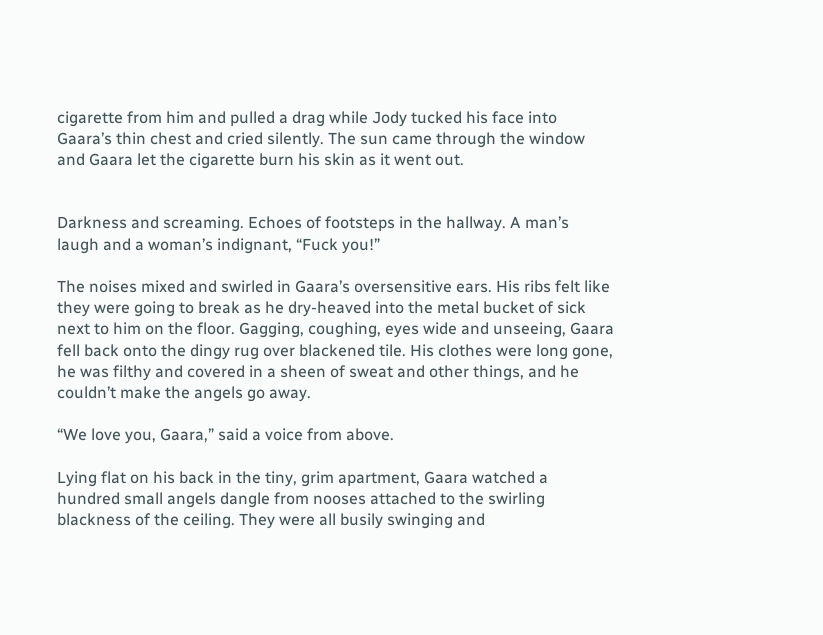cigarette from him and pulled a drag while Jody tucked his face into Gaara’s thin chest and cried silently. The sun came through the window and Gaara let the cigarette burn his skin as it went out.


Darkness and screaming. Echoes of footsteps in the hallway. A man’s laugh and a woman’s indignant, “Fuck you!”

The noises mixed and swirled in Gaara’s oversensitive ears. His ribs felt like they were going to break as he dry-heaved into the metal bucket of sick next to him on the floor. Gagging, coughing, eyes wide and unseeing, Gaara fell back onto the dingy rug over blackened tile. His clothes were long gone, he was filthy and covered in a sheen of sweat and other things, and he couldn’t make the angels go away.

“We love you, Gaara,” said a voice from above.

Lying flat on his back in the tiny, grim apartment, Gaara watched a hundred small angels dangle from nooses attached to the swirling blackness of the ceiling. They were all busily swinging and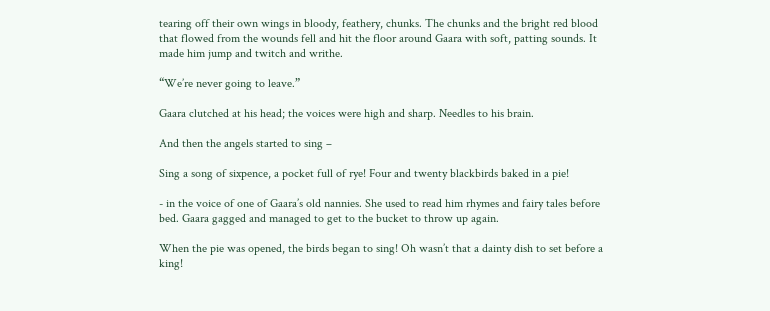tearing off their own wings in bloody, feathery, chunks. The chunks and the bright red blood that flowed from the wounds fell and hit the floor around Gaara with soft, patting sounds. It made him jump and twitch and writhe.

“We’re never going to leave.”

Gaara clutched at his head; the voices were high and sharp. Needles to his brain.

And then the angels started to sing –

Sing a song of sixpence, a pocket full of rye! Four and twenty blackbirds baked in a pie!

- in the voice of one of Gaara’s old nannies. She used to read him rhymes and fairy tales before bed. Gaara gagged and managed to get to the bucket to throw up again.

When the pie was opened, the birds began to sing! Oh wasn’t that a dainty dish to set before a king!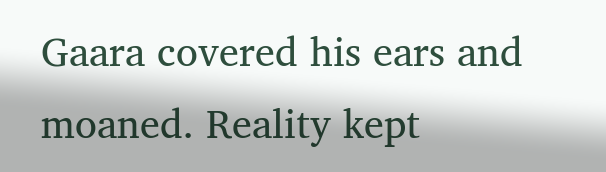Gaara covered his ears and moaned. Reality kept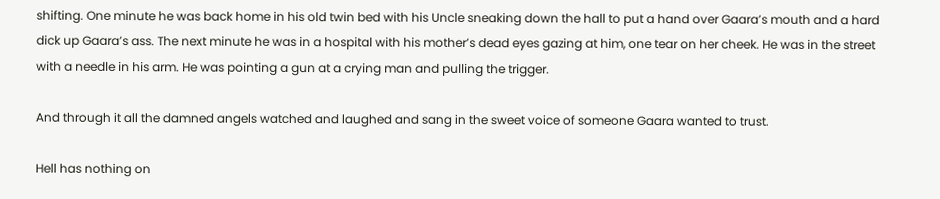shifting. One minute he was back home in his old twin bed with his Uncle sneaking down the hall to put a hand over Gaara’s mouth and a hard dick up Gaara’s ass. The next minute he was in a hospital with his mother’s dead eyes gazing at him, one tear on her cheek. He was in the street with a needle in his arm. He was pointing a gun at a crying man and pulling the trigger.

And through it all the damned angels watched and laughed and sang in the sweet voice of someone Gaara wanted to trust.

Hell has nothing on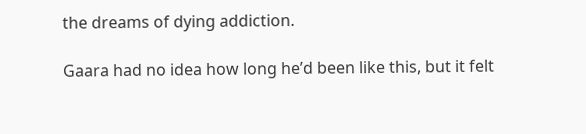the dreams of dying addiction.

Gaara had no idea how long he’d been like this, but it felt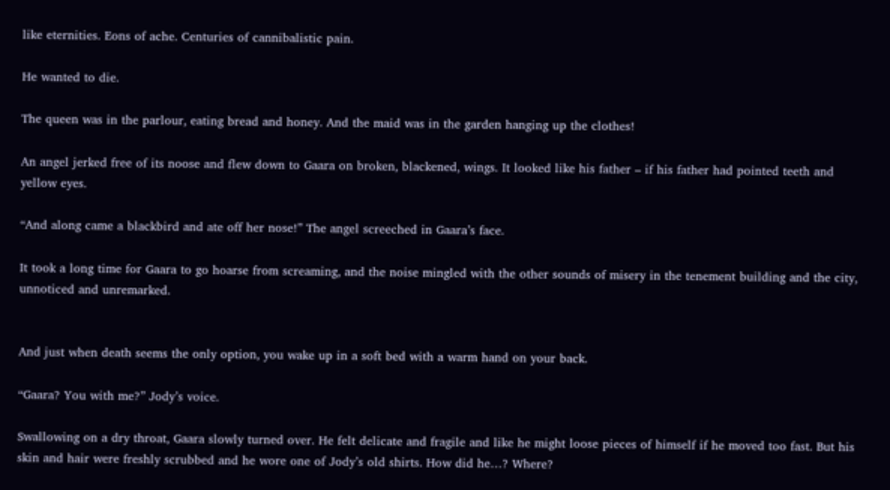like eternities. Eons of ache. Centuries of cannibalistic pain.

He wanted to die.

The queen was in the parlour, eating bread and honey. And the maid was in the garden hanging up the clothes!

An angel jerked free of its noose and flew down to Gaara on broken, blackened, wings. It looked like his father – if his father had pointed teeth and yellow eyes.

“And along came a blackbird and ate off her nose!” The angel screeched in Gaara’s face.

It took a long time for Gaara to go hoarse from screaming, and the noise mingled with the other sounds of misery in the tenement building and the city, unnoticed and unremarked.


And just when death seems the only option, you wake up in a soft bed with a warm hand on your back.

“Gaara? You with me?” Jody’s voice.

Swallowing on a dry throat, Gaara slowly turned over. He felt delicate and fragile and like he might loose pieces of himself if he moved too fast. But his skin and hair were freshly scrubbed and he wore one of Jody’s old shirts. How did he…? Where?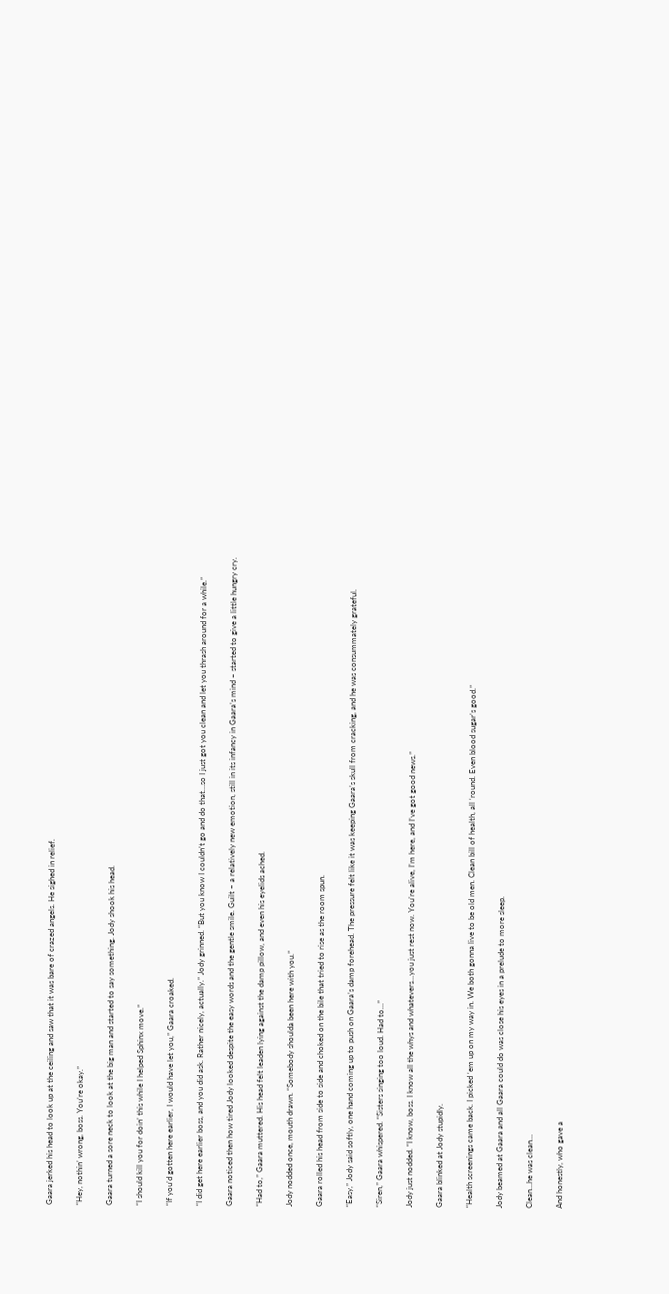Gaara jerked his head to look up at the ceiling and saw that it was bare of crazed angels. He sighed in relief.

“Hey, nothin’ wrong, boss. You’re okay.”

Gaara turned a sore neck to look at the big man and started to say something. Jody shook his head.

“I should kill you for doin’ this while I helped Sphinx move.”

“If you’d gotten here earlier, I would have let you,” Gaara croaked.

“I did get here earlier boss, and you did ask. Rather nicely, actually.” Jody grinned. “But you know I couldn’t go and do that…so I just got you clean and let you thrash around for a while.”

Gaara noticed then how tired Jody looked despite the easy words and the gentle smile. Guilt – a relatively new emotion, still in its infancy in Gaara’s mind – started to give a little hungry cry.

“Had to,” Gaara muttered. His head felt leaden lying against the damp pillow, and even his eyelids ached.

Jody nodded once, mouth drawn. “Somebody shoulda been here with you.”

Gaara rolled his head from side to side and choked on the bile that tried to rise as the room spun.

“Easy,” Jody said softly, one hand coming up to push on Gaara’s damp forehead. The pressure felt like it was keeping Gaara’s skull from cracking, and he was consummately grateful.

“Siren,” Gaara whispered. “Sisters singing too loud. Had to…”

Jody just nodded. “I know, boss. I know all the whys and whatevers…you just rest now. You’re alive, I’m here, and I’ve got good news.”

Gaara blinked at Jody stupidly.

“Health screenings came back. I picked ‘em up on my way in. We both gonna live to be old men. Clean bill of health, all ‘round. Even blood sugar’s good.”

Jody beamed at Gaara and all Gaara could do was close his eyes in a prelude to more sleep.

Clean…he was clean…

And honestly, who gave a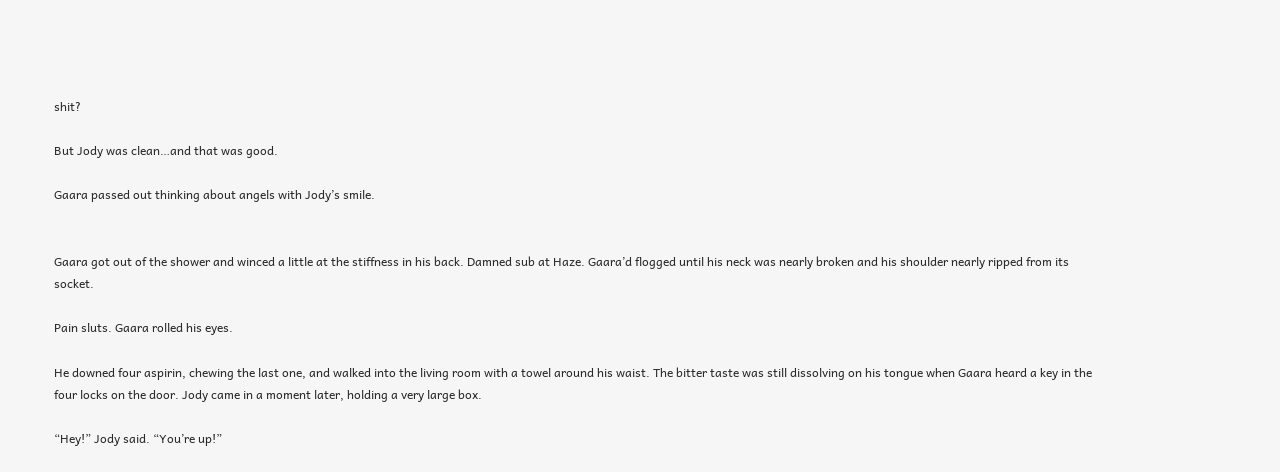shit?

But Jody was clean…and that was good.

Gaara passed out thinking about angels with Jody’s smile.


Gaara got out of the shower and winced a little at the stiffness in his back. Damned sub at Haze. Gaara’d flogged until his neck was nearly broken and his shoulder nearly ripped from its socket.

Pain sluts. Gaara rolled his eyes.

He downed four aspirin, chewing the last one, and walked into the living room with a towel around his waist. The bitter taste was still dissolving on his tongue when Gaara heard a key in the four locks on the door. Jody came in a moment later, holding a very large box.

“Hey!” Jody said. “You’re up!”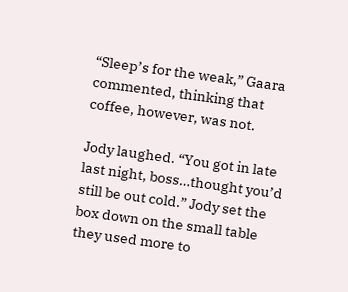“Sleep’s for the weak,” Gaara commented, thinking that coffee, however, was not.

Jody laughed. “You got in late last night, boss…thought you’d still be out cold.” Jody set the box down on the small table they used more to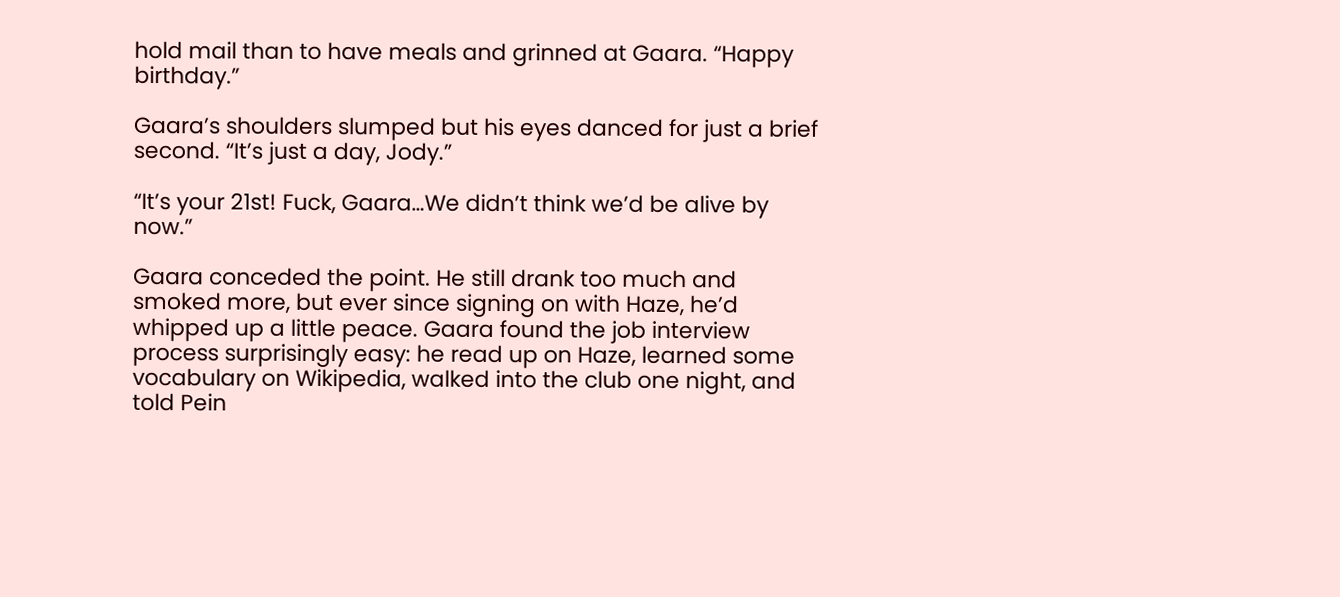hold mail than to have meals and grinned at Gaara. “Happy birthday.”

Gaara’s shoulders slumped but his eyes danced for just a brief second. “It’s just a day, Jody.”

“It’s your 21st! Fuck, Gaara…We didn’t think we’d be alive by now.”

Gaara conceded the point. He still drank too much and smoked more, but ever since signing on with Haze, he’d whipped up a little peace. Gaara found the job interview process surprisingly easy: he read up on Haze, learned some vocabulary on Wikipedia, walked into the club one night, and told Pein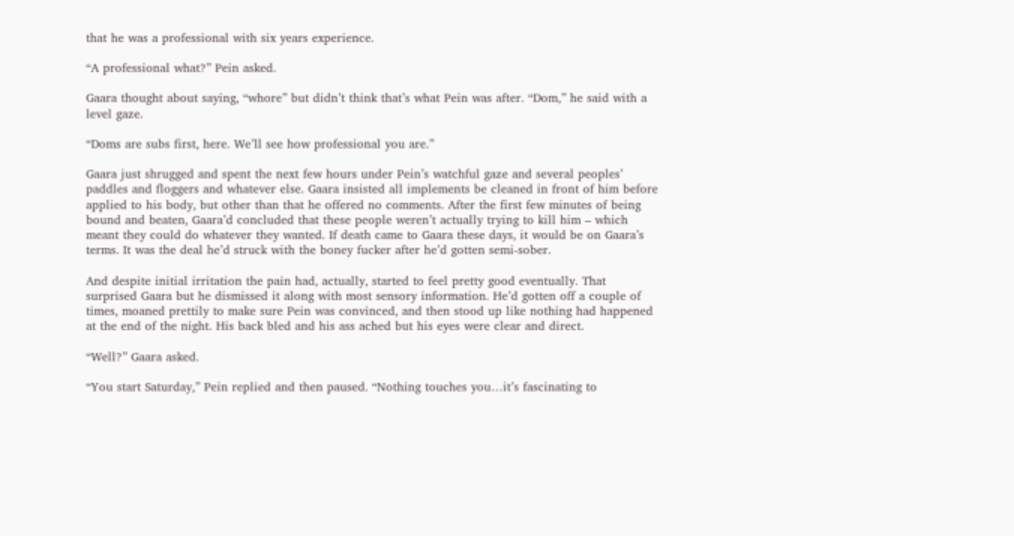that he was a professional with six years experience.

“A professional what?” Pein asked.

Gaara thought about saying, “whore” but didn’t think that’s what Pein was after. “Dom,” he said with a level gaze.

“Doms are subs first, here. We’ll see how professional you are.”

Gaara just shrugged and spent the next few hours under Pein’s watchful gaze and several peoples’ paddles and floggers and whatever else. Gaara insisted all implements be cleaned in front of him before applied to his body, but other than that he offered no comments. After the first few minutes of being bound and beaten, Gaara’d concluded that these people weren’t actually trying to kill him – which meant they could do whatever they wanted. If death came to Gaara these days, it would be on Gaara’s terms. It was the deal he’d struck with the boney fucker after he’d gotten semi-sober.

And despite initial irritation the pain had, actually, started to feel pretty good eventually. That surprised Gaara but he dismissed it along with most sensory information. He’d gotten off a couple of times, moaned prettily to make sure Pein was convinced, and then stood up like nothing had happened at the end of the night. His back bled and his ass ached but his eyes were clear and direct.

“Well?” Gaara asked.

“You start Saturday,” Pein replied and then paused. “Nothing touches you…it’s fascinating to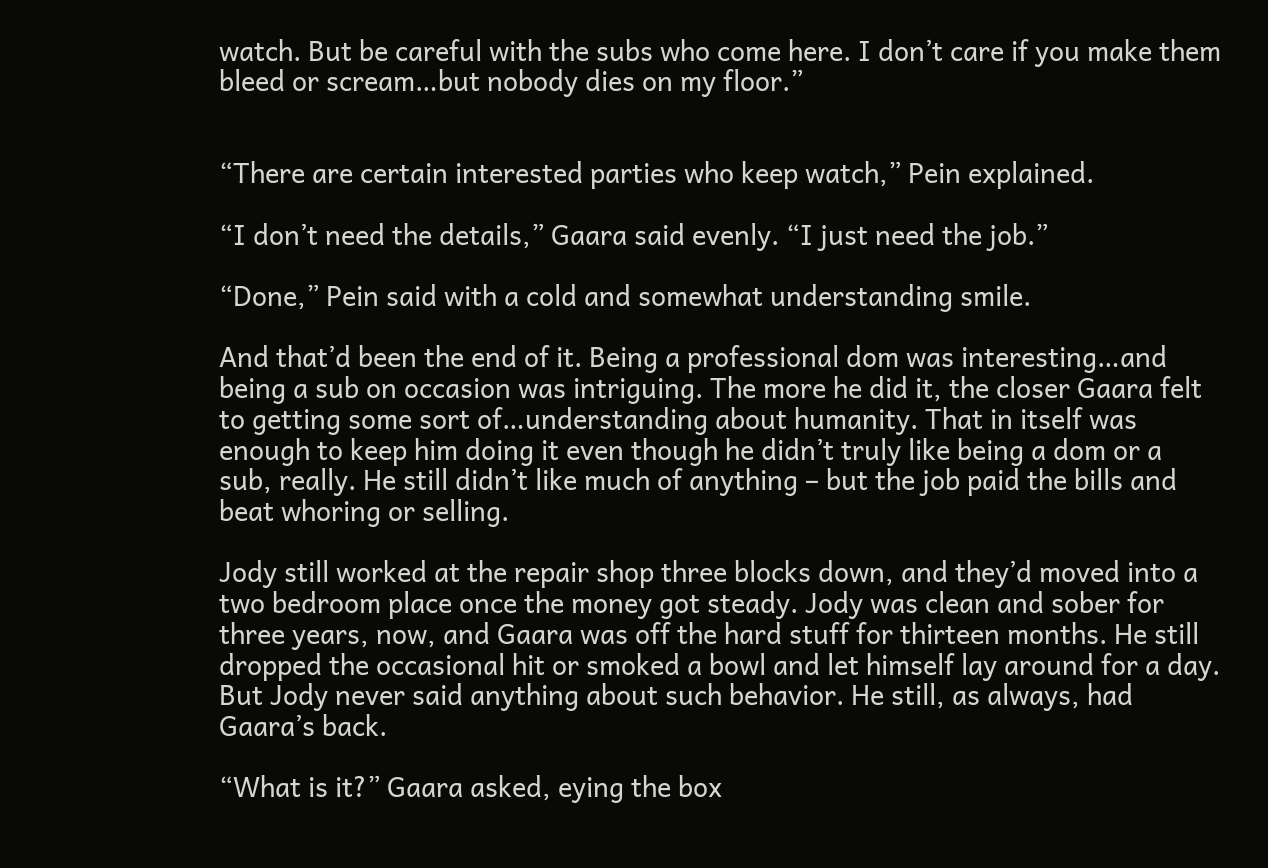watch. But be careful with the subs who come here. I don’t care if you make them bleed or scream…but nobody dies on my floor.”


“There are certain interested parties who keep watch,” Pein explained.

“I don’t need the details,” Gaara said evenly. “I just need the job.”

“Done,” Pein said with a cold and somewhat understanding smile.

And that’d been the end of it. Being a professional dom was interesting…and being a sub on occasion was intriguing. The more he did it, the closer Gaara felt to getting some sort of…understanding about humanity. That in itself was enough to keep him doing it even though he didn’t truly like being a dom or a sub, really. He still didn’t like much of anything – but the job paid the bills and beat whoring or selling.

Jody still worked at the repair shop three blocks down, and they’d moved into a two bedroom place once the money got steady. Jody was clean and sober for three years, now, and Gaara was off the hard stuff for thirteen months. He still dropped the occasional hit or smoked a bowl and let himself lay around for a day. But Jody never said anything about such behavior. He still, as always, had Gaara’s back.

“What is it?” Gaara asked, eying the box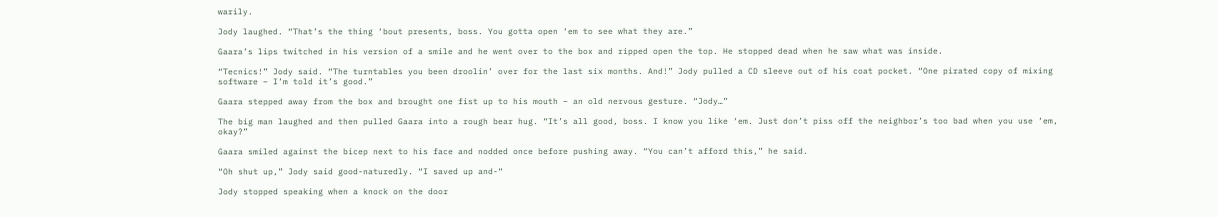warily.

Jody laughed. “That’s the thing ‘bout presents, boss. You gotta open ‘em to see what they are.”

Gaara’s lips twitched in his version of a smile and he went over to the box and ripped open the top. He stopped dead when he saw what was inside.

“Tecnics!” Jody said. “The turntables you been droolin’ over for the last six months. And!” Jody pulled a CD sleeve out of his coat pocket. “One pirated copy of mixing software – I’m told it’s good.”

Gaara stepped away from the box and brought one fist up to his mouth – an old nervous gesture. “Jody…”

The big man laughed and then pulled Gaara into a rough bear hug. “It’s all good, boss. I know you like ‘em. Just don’t piss off the neighbor’s too bad when you use ‘em, okay?”

Gaara smiled against the bicep next to his face and nodded once before pushing away. “You can’t afford this,” he said.

“Oh shut up,” Jody said good-naturedly. “I saved up and-“

Jody stopped speaking when a knock on the door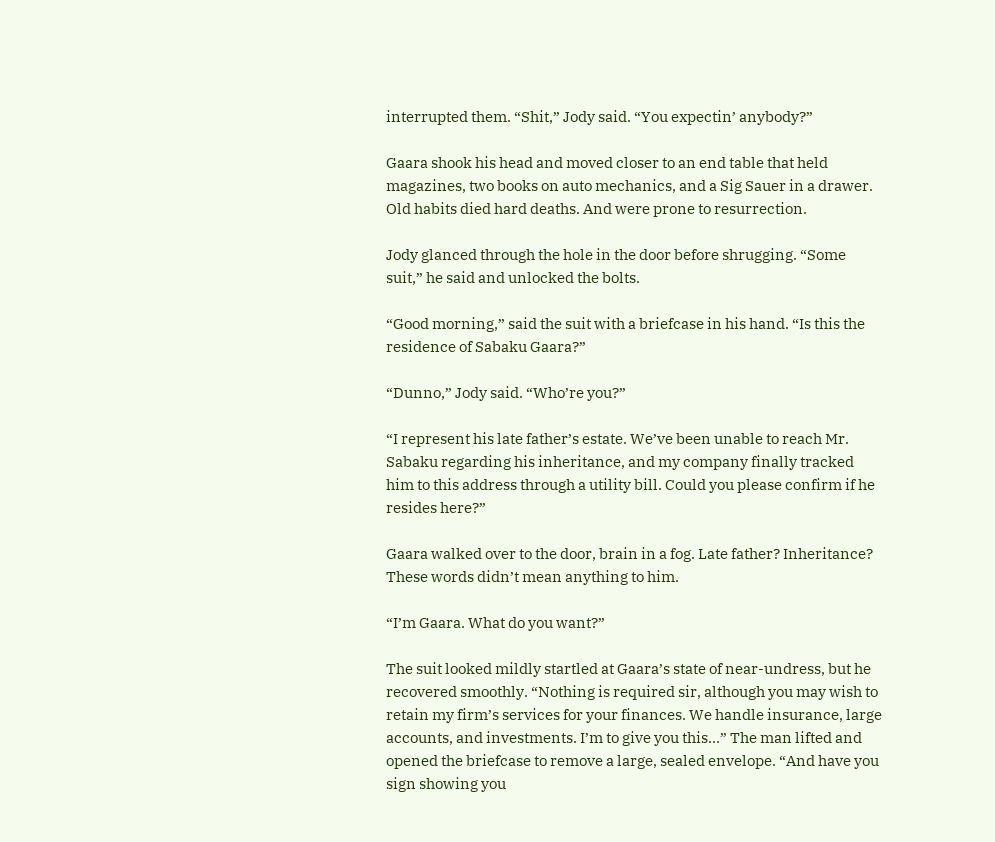interrupted them. “Shit,” Jody said. “You expectin’ anybody?”

Gaara shook his head and moved closer to an end table that held magazines, two books on auto mechanics, and a Sig Sauer in a drawer. Old habits died hard deaths. And were prone to resurrection.

Jody glanced through the hole in the door before shrugging. “Some suit,” he said and unlocked the bolts.

“Good morning,” said the suit with a briefcase in his hand. “Is this the residence of Sabaku Gaara?”

“Dunno,” Jody said. “Who’re you?”

“I represent his late father’s estate. We’ve been unable to reach Mr. Sabaku regarding his inheritance, and my company finally tracked him to this address through a utility bill. Could you please confirm if he resides here?”

Gaara walked over to the door, brain in a fog. Late father? Inheritance? These words didn’t mean anything to him.

“I’m Gaara. What do you want?”

The suit looked mildly startled at Gaara’s state of near-undress, but he recovered smoothly. “Nothing is required sir, although you may wish to retain my firm’s services for your finances. We handle insurance, large accounts, and investments. I’m to give you this…” The man lifted and opened the briefcase to remove a large, sealed envelope. “And have you sign showing you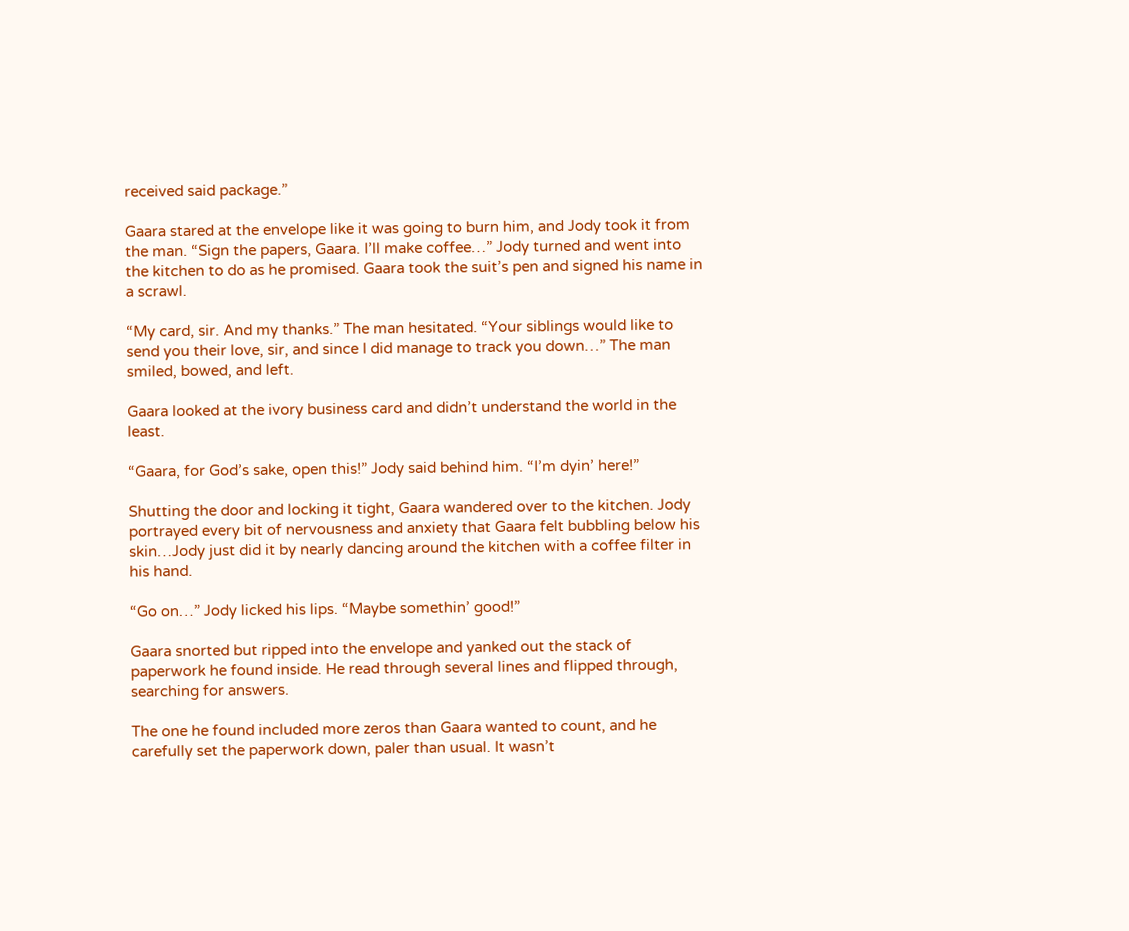received said package.”

Gaara stared at the envelope like it was going to burn him, and Jody took it from the man. “Sign the papers, Gaara. I’ll make coffee…” Jody turned and went into the kitchen to do as he promised. Gaara took the suit’s pen and signed his name in a scrawl.

“My card, sir. And my thanks.” The man hesitated. “Your siblings would like to send you their love, sir, and since I did manage to track you down…” The man smiled, bowed, and left.

Gaara looked at the ivory business card and didn’t understand the world in the least.

“Gaara, for God’s sake, open this!” Jody said behind him. “I’m dyin’ here!”

Shutting the door and locking it tight, Gaara wandered over to the kitchen. Jody portrayed every bit of nervousness and anxiety that Gaara felt bubbling below his skin…Jody just did it by nearly dancing around the kitchen with a coffee filter in his hand.

“Go on…” Jody licked his lips. “Maybe somethin’ good!”

Gaara snorted but ripped into the envelope and yanked out the stack of paperwork he found inside. He read through several lines and flipped through, searching for answers.

The one he found included more zeros than Gaara wanted to count, and he carefully set the paperwork down, paler than usual. It wasn’t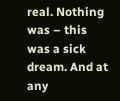real. Nothing was – this was a sick dream. And at any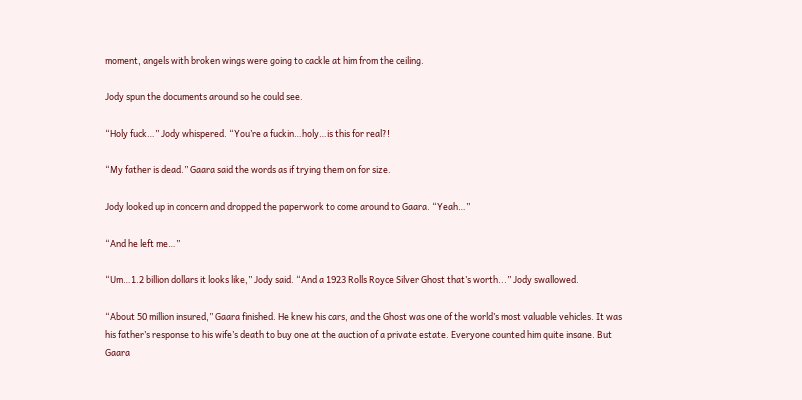moment, angels with broken wings were going to cackle at him from the ceiling.

Jody spun the documents around so he could see.

“Holy fuck…” Jody whispered. “You’re a fuckin…holy…is this for real?!

“My father is dead.” Gaara said the words as if trying them on for size.

Jody looked up in concern and dropped the paperwork to come around to Gaara. “Yeah…”

“And he left me…”

“Um…1.2 billion dollars it looks like,” Jody said. “And a 1923 Rolls Royce Silver Ghost that’s worth...” Jody swallowed.

“About 50 million insured,” Gaara finished. He knew his cars, and the Ghost was one of the world’s most valuable vehicles. It was his father’s response to his wife’s death to buy one at the auction of a private estate. Everyone counted him quite insane. But Gaara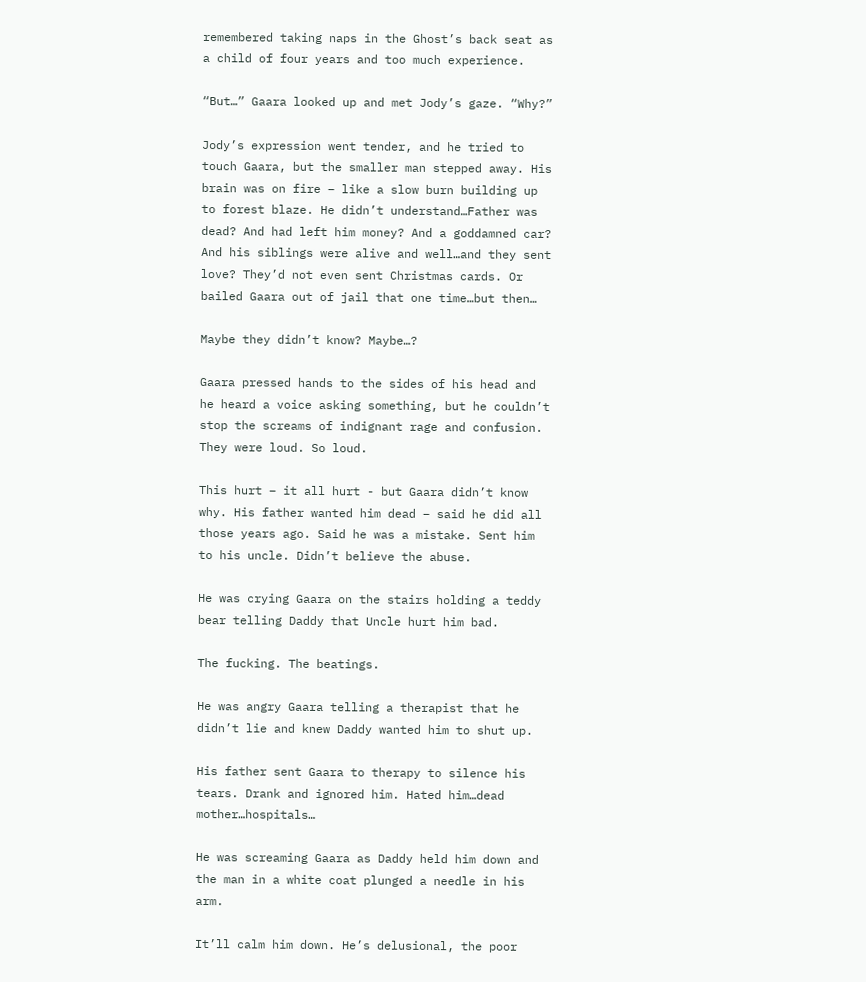remembered taking naps in the Ghost’s back seat as a child of four years and too much experience.

“But…” Gaara looked up and met Jody’s gaze. “Why?”

Jody’s expression went tender, and he tried to touch Gaara, but the smaller man stepped away. His brain was on fire – like a slow burn building up to forest blaze. He didn’t understand…Father was dead? And had left him money? And a goddamned car? And his siblings were alive and well…and they sent love? They’d not even sent Christmas cards. Or bailed Gaara out of jail that one time…but then…

Maybe they didn’t know? Maybe…?

Gaara pressed hands to the sides of his head and he heard a voice asking something, but he couldn’t stop the screams of indignant rage and confusion. They were loud. So loud.

This hurt – it all hurt - but Gaara didn’t know why. His father wanted him dead – said he did all those years ago. Said he was a mistake. Sent him to his uncle. Didn’t believe the abuse.

He was crying Gaara on the stairs holding a teddy bear telling Daddy that Uncle hurt him bad.

The fucking. The beatings.

He was angry Gaara telling a therapist that he didn’t lie and knew Daddy wanted him to shut up.

His father sent Gaara to therapy to silence his tears. Drank and ignored him. Hated him…dead mother…hospitals…

He was screaming Gaara as Daddy held him down and the man in a white coat plunged a needle in his arm.

It’ll calm him down. He’s delusional, the poor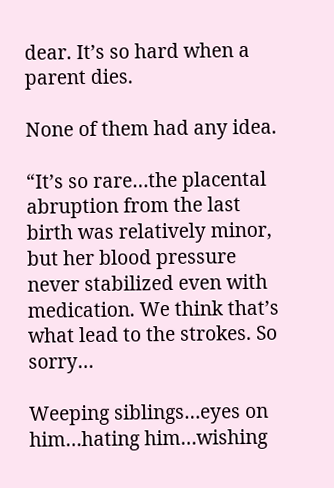dear. It’s so hard when a parent dies.

None of them had any idea.

“It’s so rare…the placental abruption from the last birth was relatively minor, but her blood pressure never stabilized even with medication. We think that’s what lead to the strokes. So sorry…

Weeping siblings…eyes on him…hating him…wishing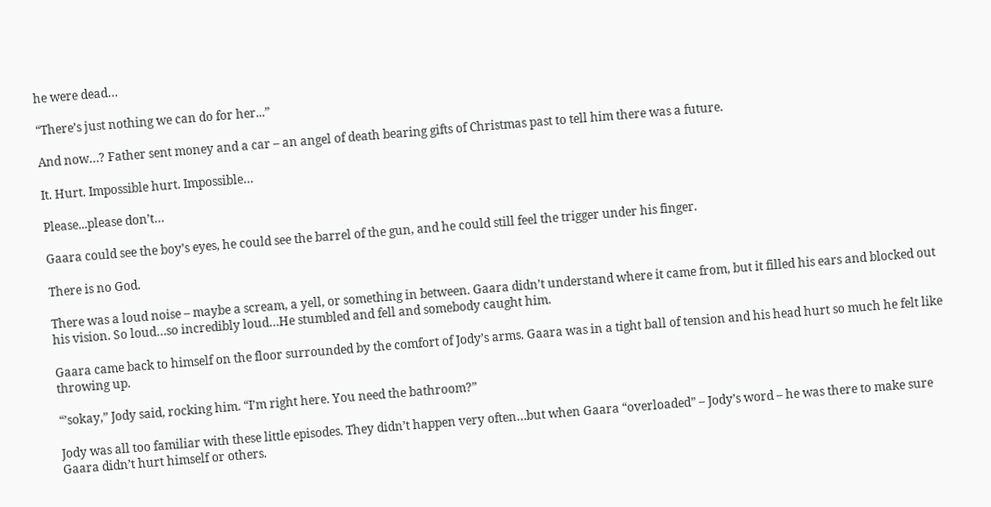he were dead…

“There’s just nothing we can do for her...”

And now…? Father sent money and a car – an angel of death bearing gifts of Christmas past to tell him there was a future.

It. Hurt. Impossible hurt. Impossible…

Please...please don’t…

Gaara could see the boy’s eyes, he could see the barrel of the gun, and he could still feel the trigger under his finger.

There is no God.

There was a loud noise – maybe a scream, a yell, or something in between. Gaara didn’t understand where it came from, but it filled his ears and blocked out his vision. So loud…so incredibly loud…He stumbled and fell and somebody caught him.

Gaara came back to himself on the floor surrounded by the comfort of Jody’s arms. Gaara was in a tight ball of tension and his head hurt so much he felt like throwing up.

“’sokay,” Jody said, rocking him. “I’m right here. You need the bathroom?”

Jody was all too familiar with these little episodes. They didn’t happen very often…but when Gaara “overloaded” – Jody’s word – he was there to make sure Gaara didn’t hurt himself or others.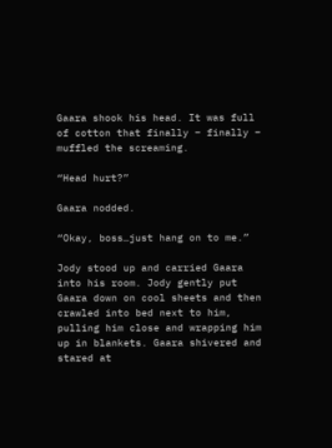Gaara shook his head. It was full of cotton that finally – finally – muffled the screaming.

“Head hurt?”

Gaara nodded.

“Okay, boss…just hang on to me.”

Jody stood up and carried Gaara into his room. Jody gently put Gaara down on cool sheets and then crawled into bed next to him, pulling him close and wrapping him up in blankets. Gaara shivered and stared at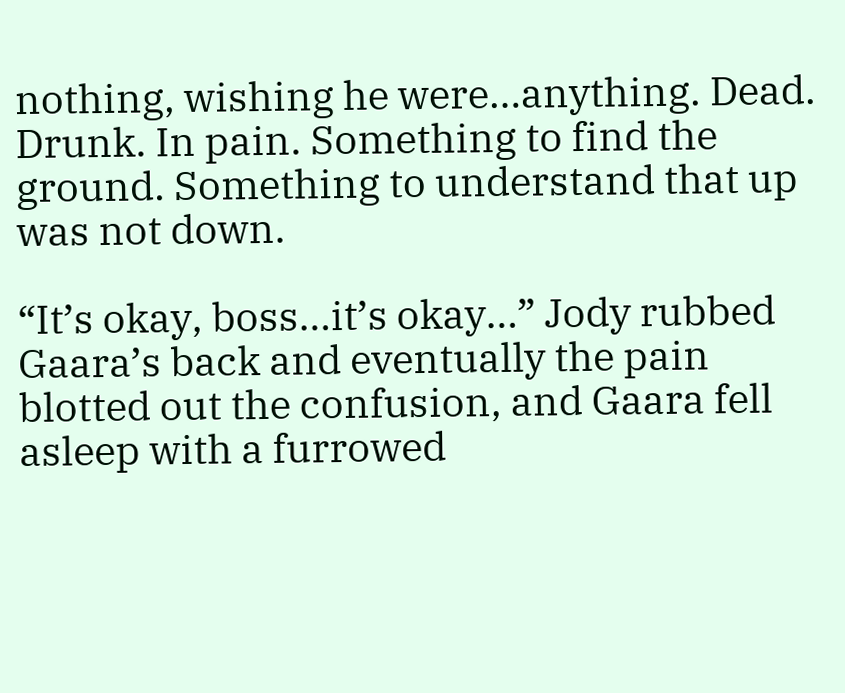nothing, wishing he were…anything. Dead. Drunk. In pain. Something to find the ground. Something to understand that up was not down.

“It’s okay, boss…it’s okay…” Jody rubbed Gaara’s back and eventually the pain blotted out the confusion, and Gaara fell asleep with a furrowed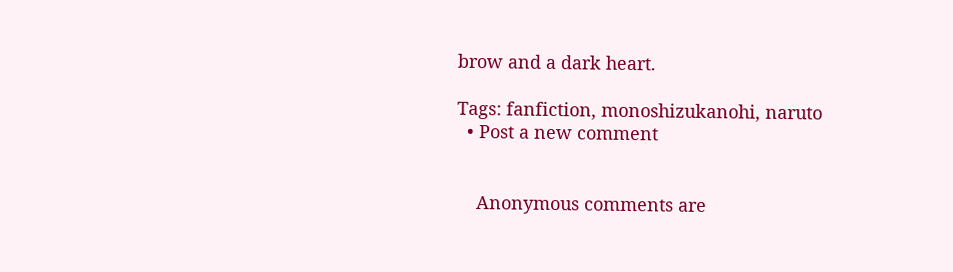brow and a dark heart.

Tags: fanfiction, monoshizukanohi, naruto
  • Post a new comment


    Anonymous comments are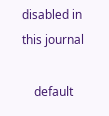disabled in this journal

    default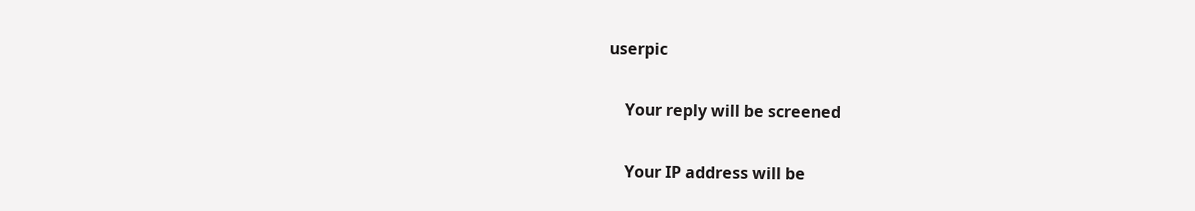userpic

    Your reply will be screened

    Your IP address will be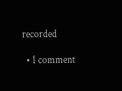recorded

  • 1 comment